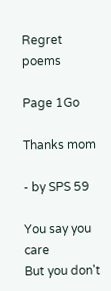Regret poems

Page 1Go

Thanks mom

- by SPS 59

You say you care
But you don't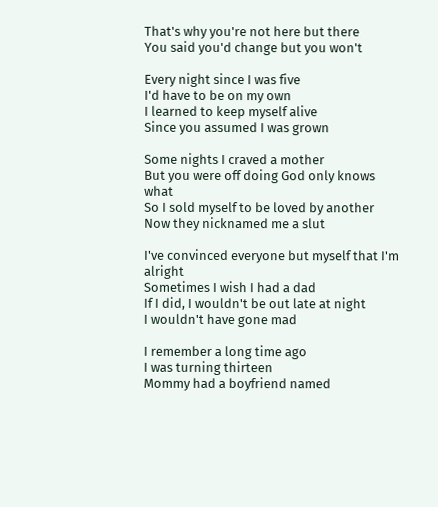That's why you're not here but there
You said you'd change but you won't

Every night since I was five
I'd have to be on my own
I learned to keep myself alive
Since you assumed I was grown

Some nights I craved a mother
But you were off doing God only knows what
So I sold myself to be loved by another
Now they nicknamed me a slut

I've convinced everyone but myself that I'm alright
Sometimes I wish I had a dad
If I did, I wouldn't be out late at night
I wouldn't have gone mad

I remember a long time ago
I was turning thirteen
Mommy had a boyfriend named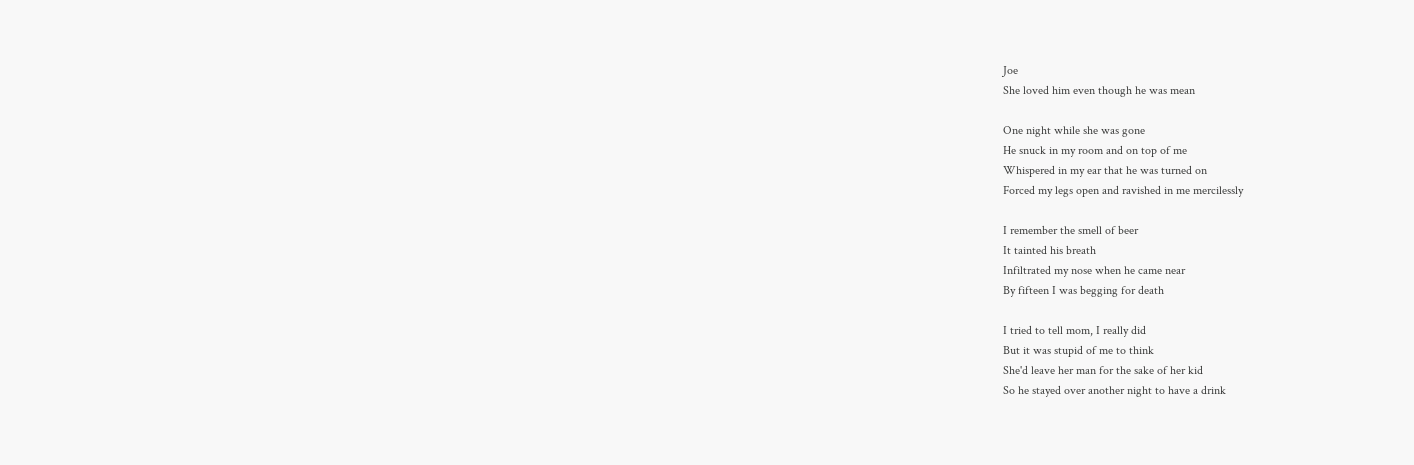Joe
She loved him even though he was mean

One night while she was gone
He snuck in my room and on top of me
Whispered in my ear that he was turned on
Forced my legs open and ravished in me mercilessly

I remember the smell of beer
It tainted his breath
Infiltrated my nose when he came near
By fifteen I was begging for death

I tried to tell mom, I really did
But it was stupid of me to think
She'd leave her man for the sake of her kid
So he stayed over another night to have a drink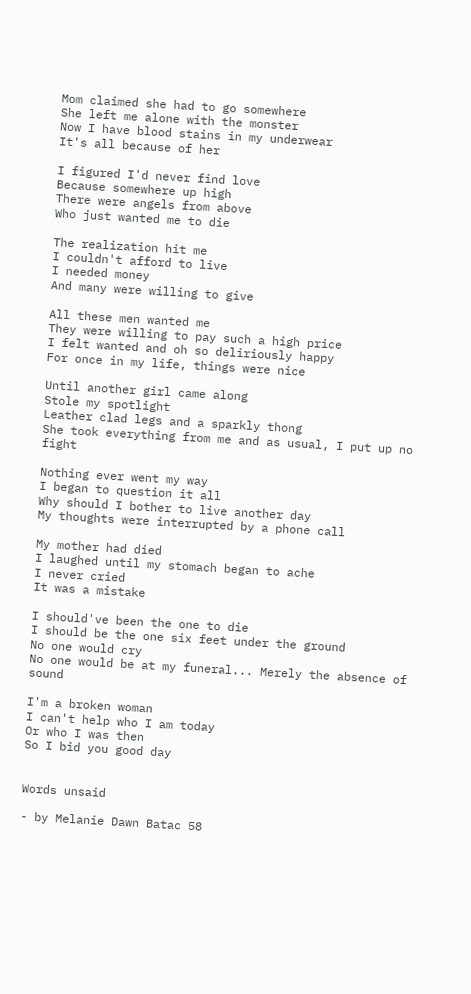Mom claimed she had to go somewhere
She left me alone with the monster
Now I have blood stains in my underwear
It's all because of her

I figured I'd never find love
Because somewhere up high
There were angels from above
Who just wanted me to die

The realization hit me
I couldn't afford to live
I needed money
And many were willing to give

All these men wanted me
They were willing to pay such a high price
I felt wanted and oh so deliriously happy
For once in my life, things were nice

Until another girl came along
Stole my spotlight
Leather clad legs and a sparkly thong
She took everything from me and as usual, I put up no fight

Nothing ever went my way
I began to question it all
Why should I bother to live another day
My thoughts were interrupted by a phone call

My mother had died
I laughed until my stomach began to ache
I never cried
It was a mistake

I should've been the one to die
I should be the one six feet under the ground
No one would cry
No one would be at my funeral... Merely the absence of sound

I'm a broken woman
I can't help who I am today
Or who I was then
So I bid you good day


Words unsaid

- by Melanie Dawn Batac 58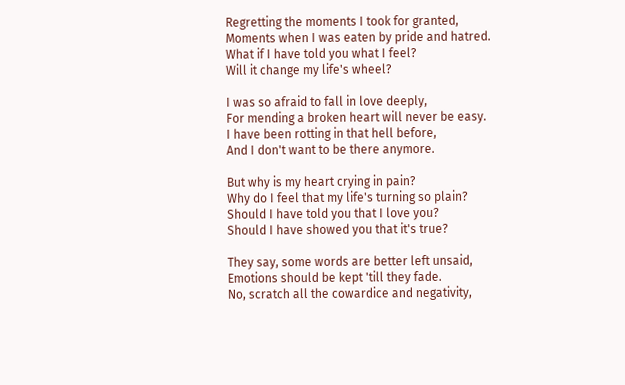Regretting the moments I took for granted,
Moments when I was eaten by pride and hatred.
What if I have told you what I feel?
Will it change my life's wheel?

I was so afraid to fall in love deeply,
For mending a broken heart will never be easy.
I have been rotting in that hell before,
And I don't want to be there anymore.

But why is my heart crying in pain?
Why do I feel that my life's turning so plain?
Should I have told you that I love you?
Should I have showed you that it's true?

They say, some words are better left unsaid,
Emotions should be kept 'till they fade.
No, scratch all the cowardice and negativity,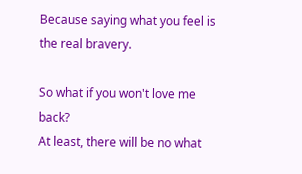Because saying what you feel is the real bravery.

So what if you won't love me back?
At least, there will be no what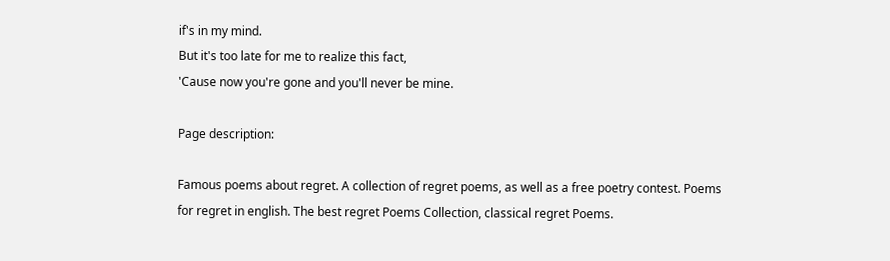if's in my mind.
But it's too late for me to realize this fact,
'Cause now you're gone and you'll never be mine.

Page description:

Famous poems about regret. A collection of regret poems, as well as a free poetry contest. Poems for regret in english. The best regret Poems Collection, classical regret Poems.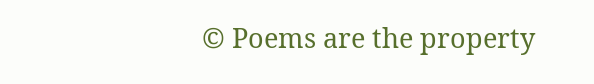© Poems are the property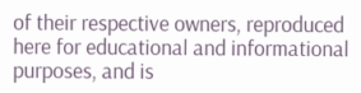of their respective owners, reproduced here for educational and informational purposes, and is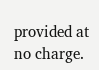provided at no charge.